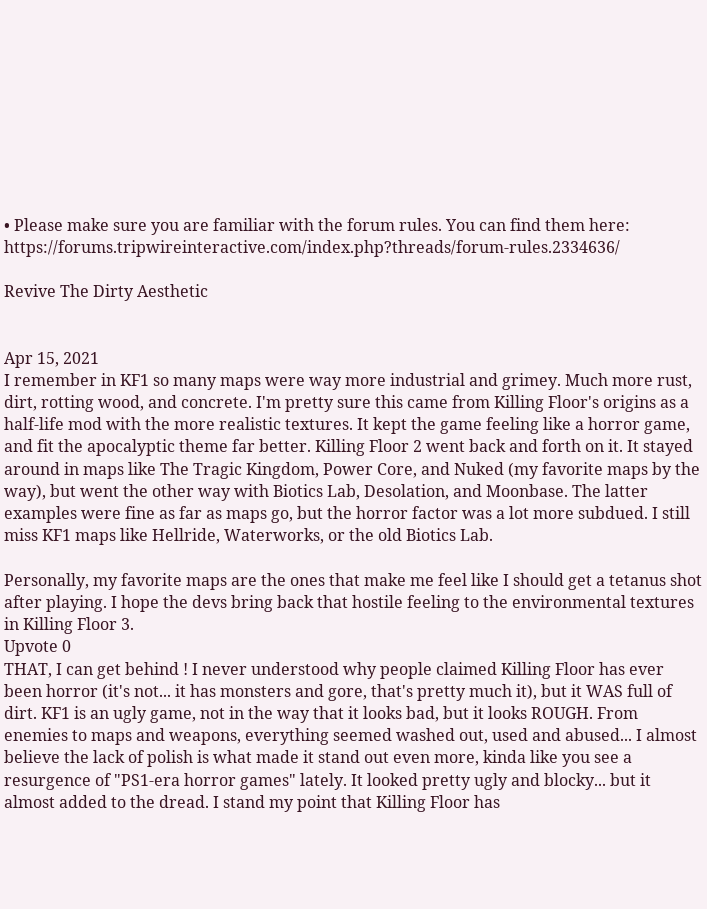• Please make sure you are familiar with the forum rules. You can find them here: https://forums.tripwireinteractive.com/index.php?threads/forum-rules.2334636/

Revive The Dirty Aesthetic


Apr 15, 2021
I remember in KF1 so many maps were way more industrial and grimey. Much more rust, dirt, rotting wood, and concrete. I'm pretty sure this came from Killing Floor's origins as a half-life mod with the more realistic textures. It kept the game feeling like a horror game, and fit the apocalyptic theme far better. Killing Floor 2 went back and forth on it. It stayed around in maps like The Tragic Kingdom, Power Core, and Nuked (my favorite maps by the way), but went the other way with Biotics Lab, Desolation, and Moonbase. The latter examples were fine as far as maps go, but the horror factor was a lot more subdued. I still miss KF1 maps like Hellride, Waterworks, or the old Biotics Lab.

Personally, my favorite maps are the ones that make me feel like I should get a tetanus shot after playing. I hope the devs bring back that hostile feeling to the environmental textures in Killing Floor 3.
Upvote 0
THAT, I can get behind ! I never understood why people claimed Killing Floor has ever been horror (it's not... it has monsters and gore, that's pretty much it), but it WAS full of dirt. KF1 is an ugly game, not in the way that it looks bad, but it looks ROUGH. From enemies to maps and weapons, everything seemed washed out, used and abused... I almost believe the lack of polish is what made it stand out even more, kinda like you see a resurgence of "PS1-era horror games" lately. It looked pretty ugly and blocky... but it almost added to the dread. I stand my point that Killing Floor has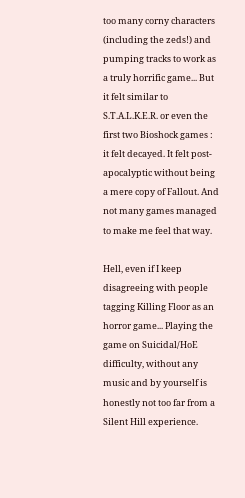too many corny characters (including the zeds!) and pumping tracks to work as a truly horrific game... But it felt similar to S.T.A.L.K.E.R. or even the first two Bioshock games : it felt decayed. It felt post-apocalyptic without being a mere copy of Fallout. And not many games managed to make me feel that way.

Hell, even if I keep disagreeing with people tagging Killing Floor as an horror game... Playing the game on Suicidal/HoE difficulty, without any music and by yourself is honestly not too far from a Silent Hill experience.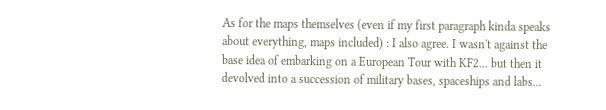As for the maps themselves (even if my first paragraph kinda speaks about everything, maps included) : I also agree. I wasn't against the base idea of embarking on a European Tour with KF2... but then it devolved into a succession of military bases, spaceships and labs...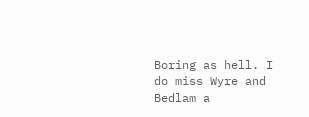Boring as hell. I do miss Wyre and Bedlam a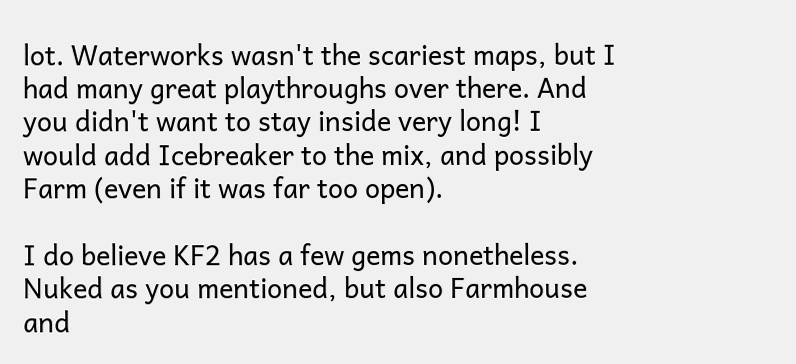lot. Waterworks wasn't the scariest maps, but I had many great playthroughs over there. And you didn't want to stay inside very long! I would add Icebreaker to the mix, and possibly Farm (even if it was far too open).

I do believe KF2 has a few gems nonetheless. Nuked as you mentioned, but also Farmhouse and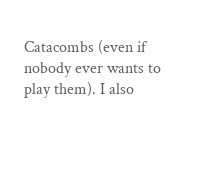Catacombs (even if nobody ever wants to play them). I also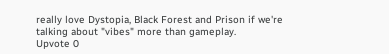really love Dystopia, Black Forest and Prison if we're talking about "vibes" more than gameplay.
Upvote 0